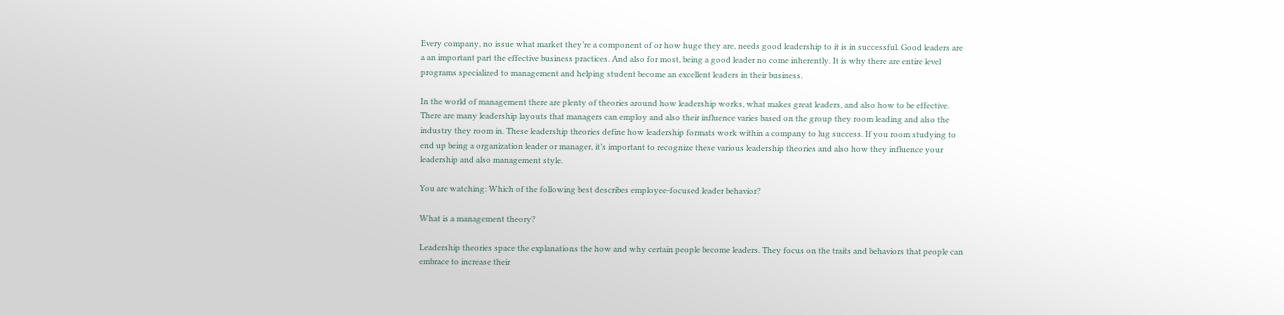Every company, no issue what market they’re a component of or how huge they are, needs good leadership to it is in successful. Good leaders are a an important part the effective business practices. And also for most, being a good leader no come inherently. It is why there are entire level programs specialized to management and helping student become an excellent leaders in their business.

In the world of management there are plenty of theories around how leadership works, what makes great leaders, and also how to be effective. There are many leadership layouts that managers can employ and also their influence varies based on the group they room leading and also the industry they room in. These leadership theories define how leadership formats work within a company to lug success. If you room studying to end up being a organization leader or manager, it’s important to recognize these various leadership theories and also how they influence your leadership and also management style.

You are watching: Which of the following best describes employee-focused leader behavior?

What is a management theory?

Leadership theories space the explanations the how and why certain people become leaders. They focus on the traits and behaviors that people can embrace to increase their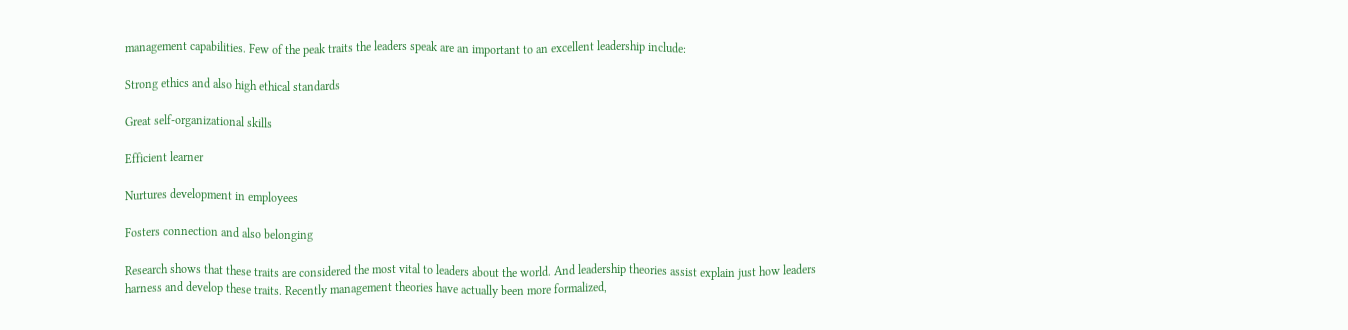management capabilities. Few of the peak traits the leaders speak are an important to an excellent leadership include:

Strong ethics and also high ethical standards

Great self-organizational skills

Efficient learner

Nurtures development in employees

Fosters connection and also belonging

Research shows that these traits are considered the most vital to leaders about the world. And leadership theories assist explain just how leaders harness and develop these traits. Recently management theories have actually been more formalized,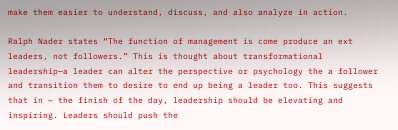make them easier to understand, discuss, and also analyze in action.

Ralph Nader states “The function of management is come produce an ext leaders, not followers.” This is thought about transformational leadership—a leader can alter the perspective or psychology the a follower and transition them to desire to end up being a leader too. This suggests that in ~ the finish of the day, leadership should be elevating and inspiring. Leaders should push the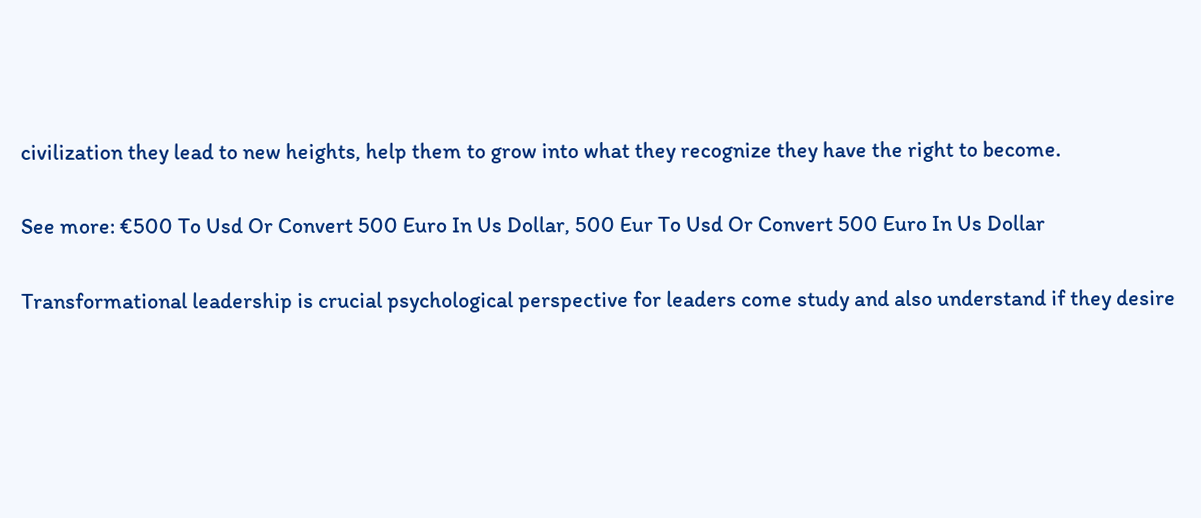civilization they lead to new heights, help them to grow into what they recognize they have the right to become.

See more: €500 To Usd Or Convert 500 Euro In Us Dollar, 500 Eur To Usd Or Convert 500 Euro In Us Dollar

Transformational leadership is crucial psychological perspective for leaders come study and also understand if they desire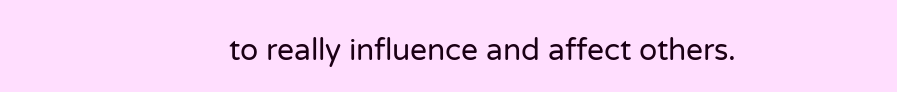to really influence and affect others.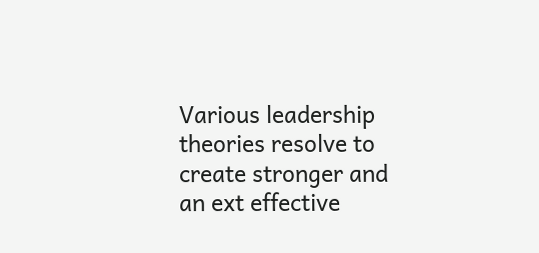Various leadership theories resolve to create stronger and an ext effective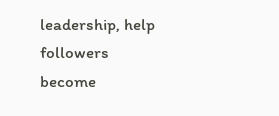leadership, help followers become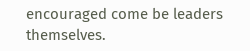encouraged come be leaders themselves.